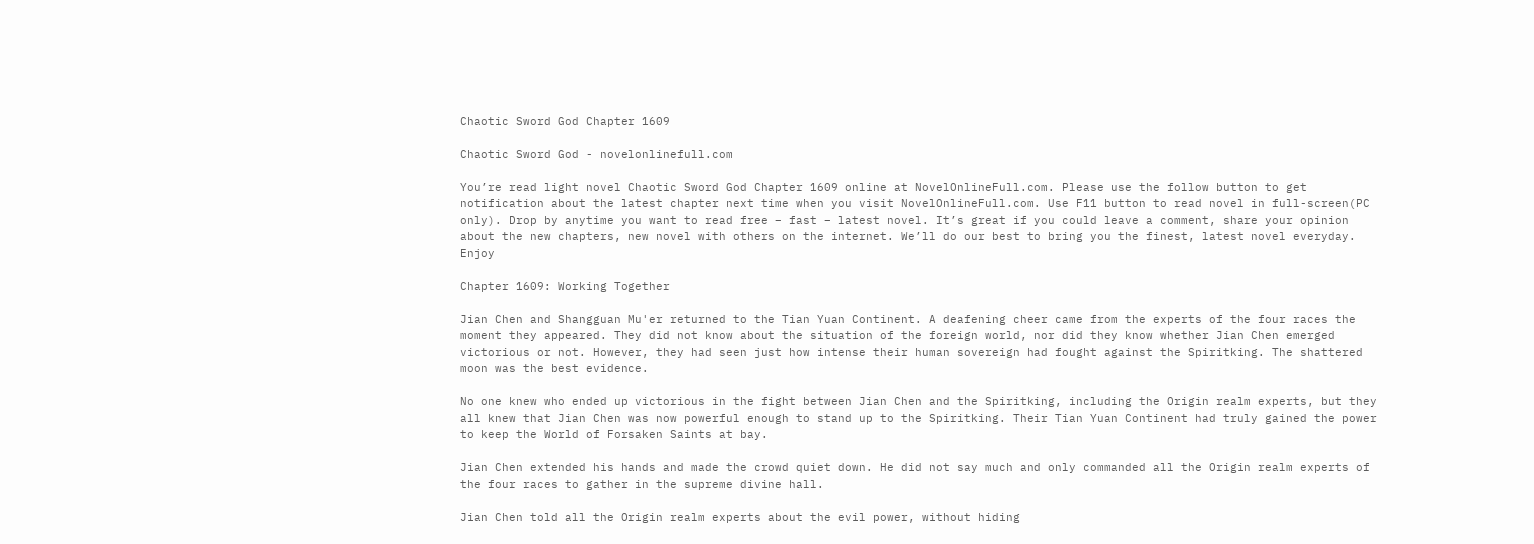Chaotic Sword God Chapter 1609

Chaotic Sword God - novelonlinefull.com

You’re read light novel Chaotic Sword God Chapter 1609 online at NovelOnlineFull.com. Please use the follow button to get notification about the latest chapter next time when you visit NovelOnlineFull.com. Use F11 button to read novel in full-screen(PC only). Drop by anytime you want to read free – fast – latest novel. It’s great if you could leave a comment, share your opinion about the new chapters, new novel with others on the internet. We’ll do our best to bring you the finest, latest novel everyday. Enjoy

Chapter 1609: Working Together

Jian Chen and Shangguan Mu'er returned to the Tian Yuan Continent. A deafening cheer came from the experts of the four races the moment they appeared. They did not know about the situation of the foreign world, nor did they know whether Jian Chen emerged victorious or not. However, they had seen just how intense their human sovereign had fought against the Spiritking. The shattered moon was the best evidence.

No one knew who ended up victorious in the fight between Jian Chen and the Spiritking, including the Origin realm experts, but they all knew that Jian Chen was now powerful enough to stand up to the Spiritking. Their Tian Yuan Continent had truly gained the power to keep the World of Forsaken Saints at bay.

Jian Chen extended his hands and made the crowd quiet down. He did not say much and only commanded all the Origin realm experts of the four races to gather in the supreme divine hall.

Jian Chen told all the Origin realm experts about the evil power, without hiding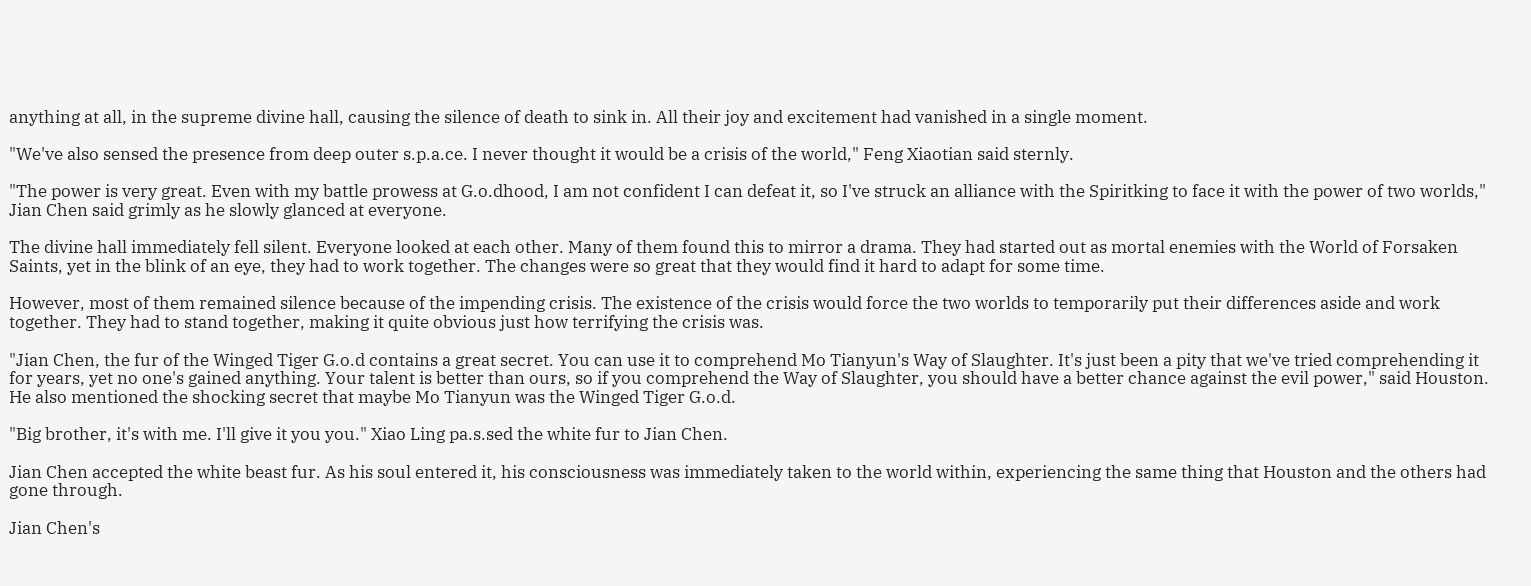anything at all, in the supreme divine hall, causing the silence of death to sink in. All their joy and excitement had vanished in a single moment.

"We've also sensed the presence from deep outer s.p.a.ce. I never thought it would be a crisis of the world," Feng Xiaotian said sternly.

"The power is very great. Even with my battle prowess at G.o.dhood, I am not confident I can defeat it, so I've struck an alliance with the Spiritking to face it with the power of two worlds," Jian Chen said grimly as he slowly glanced at everyone.

The divine hall immediately fell silent. Everyone looked at each other. Many of them found this to mirror a drama. They had started out as mortal enemies with the World of Forsaken Saints, yet in the blink of an eye, they had to work together. The changes were so great that they would find it hard to adapt for some time.

However, most of them remained silence because of the impending crisis. The existence of the crisis would force the two worlds to temporarily put their differences aside and work together. They had to stand together, making it quite obvious just how terrifying the crisis was.

"Jian Chen, the fur of the Winged Tiger G.o.d contains a great secret. You can use it to comprehend Mo Tianyun's Way of Slaughter. It's just been a pity that we've tried comprehending it for years, yet no one's gained anything. Your talent is better than ours, so if you comprehend the Way of Slaughter, you should have a better chance against the evil power," said Houston. He also mentioned the shocking secret that maybe Mo Tianyun was the Winged Tiger G.o.d.

"Big brother, it's with me. I'll give it you you." Xiao Ling pa.s.sed the white fur to Jian Chen.

Jian Chen accepted the white beast fur. As his soul entered it, his consciousness was immediately taken to the world within, experiencing the same thing that Houston and the others had gone through.

Jian Chen's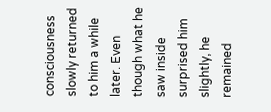consciousness slowly returned to him a while later. Even though what he saw inside surprised him slightly, he remained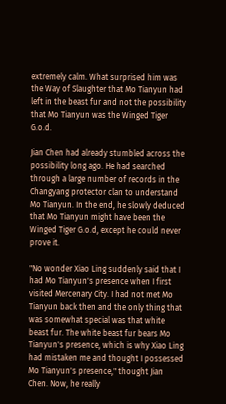extremely calm. What surprised him was the Way of Slaughter that Mo Tianyun had left in the beast fur and not the possibility that Mo Tianyun was the Winged Tiger G.o.d.

Jian Chen had already stumbled across the possibility long ago. He had searched through a large number of records in the Changyang protector clan to understand Mo Tianyun. In the end, he slowly deduced that Mo Tianyun might have been the Winged Tiger G.o.d, except he could never prove it.

"No wonder Xiao Ling suddenly said that I had Mo Tianyun's presence when I first visited Mercenary City. I had not met Mo Tianyun back then and the only thing that was somewhat special was that white beast fur. The white beast fur bears Mo Tianyun's presence, which is why Xiao Ling had mistaken me and thought I possessed Mo Tianyun's presence," thought Jian Chen. Now, he really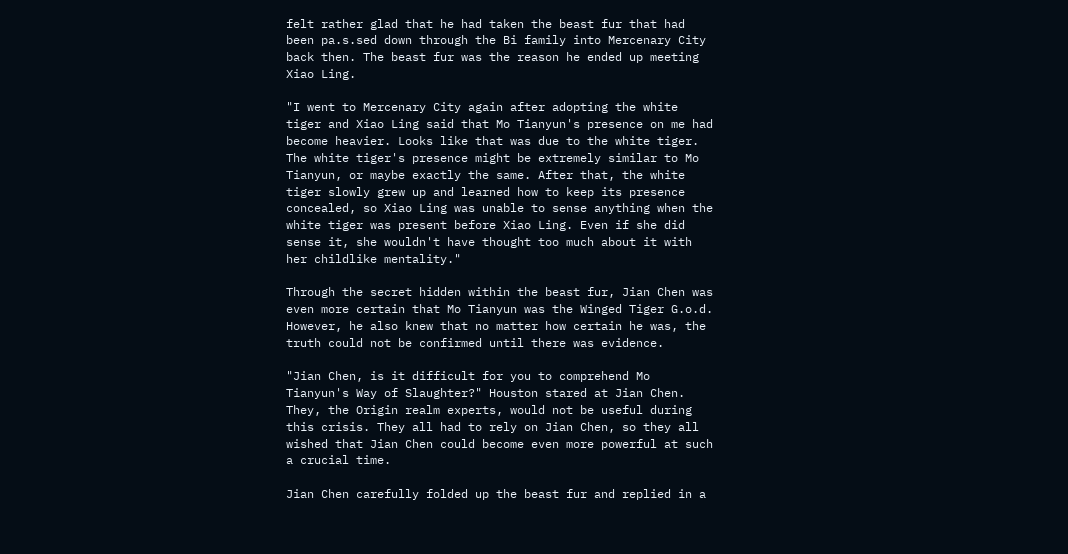felt rather glad that he had taken the beast fur that had been pa.s.sed down through the Bi family into Mercenary City back then. The beast fur was the reason he ended up meeting Xiao Ling.

"I went to Mercenary City again after adopting the white tiger and Xiao Ling said that Mo Tianyun's presence on me had become heavier. Looks like that was due to the white tiger. The white tiger's presence might be extremely similar to Mo Tianyun, or maybe exactly the same. After that, the white tiger slowly grew up and learned how to keep its presence concealed, so Xiao Ling was unable to sense anything when the white tiger was present before Xiao Ling. Even if she did sense it, she wouldn't have thought too much about it with her childlike mentality."

Through the secret hidden within the beast fur, Jian Chen was even more certain that Mo Tianyun was the Winged Tiger G.o.d. However, he also knew that no matter how certain he was, the truth could not be confirmed until there was evidence.

"Jian Chen, is it difficult for you to comprehend Mo Tianyun's Way of Slaughter?" Houston stared at Jian Chen. They, the Origin realm experts, would not be useful during this crisis. They all had to rely on Jian Chen, so they all wished that Jian Chen could become even more powerful at such a crucial time.

Jian Chen carefully folded up the beast fur and replied in a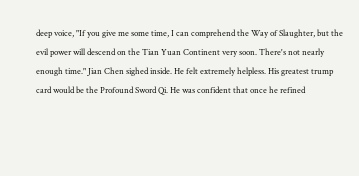deep voice, "If you give me some time, I can comprehend the Way of Slaughter, but the evil power will descend on the Tian Yuan Continent very soon. There's not nearly enough time." Jian Chen sighed inside. He felt extremely helpless. His greatest trump card would be the Profound Sword Qi. He was confident that once he refined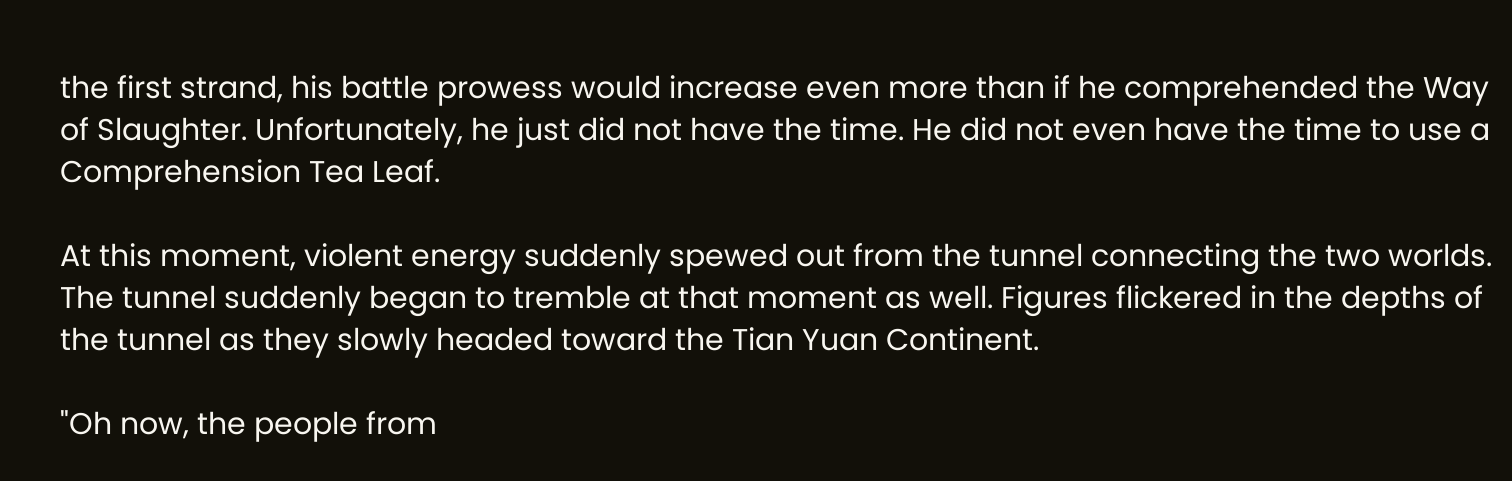the first strand, his battle prowess would increase even more than if he comprehended the Way of Slaughter. Unfortunately, he just did not have the time. He did not even have the time to use a Comprehension Tea Leaf.

At this moment, violent energy suddenly spewed out from the tunnel connecting the two worlds. The tunnel suddenly began to tremble at that moment as well. Figures flickered in the depths of the tunnel as they slowly headed toward the Tian Yuan Continent.

"Oh now, the people from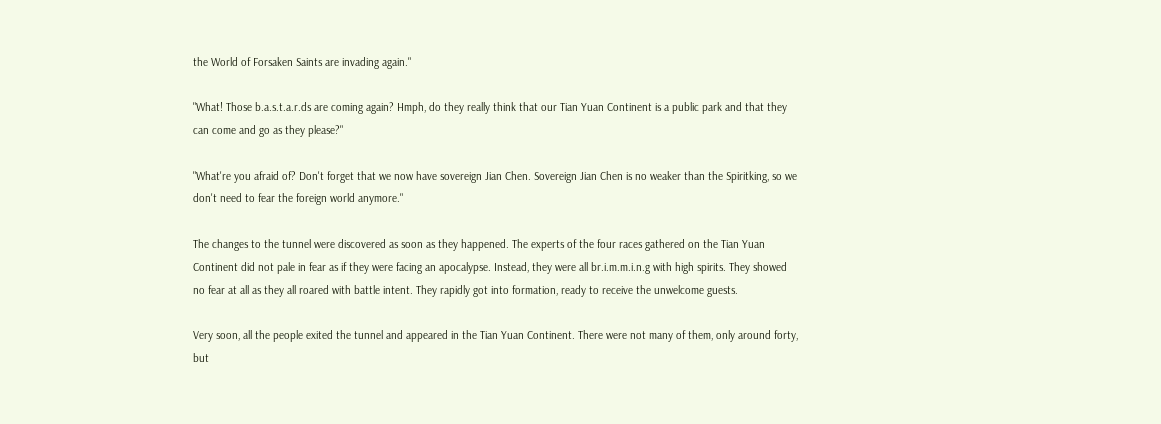the World of Forsaken Saints are invading again."

"What! Those b.a.s.t.a.r.ds are coming again? Hmph, do they really think that our Tian Yuan Continent is a public park and that they can come and go as they please?"

"What're you afraid of? Don't forget that we now have sovereign Jian Chen. Sovereign Jian Chen is no weaker than the Spiritking, so we don't need to fear the foreign world anymore."

The changes to the tunnel were discovered as soon as they happened. The experts of the four races gathered on the Tian Yuan Continent did not pale in fear as if they were facing an apocalypse. Instead, they were all br.i.m.m.i.n.g with high spirits. They showed no fear at all as they all roared with battle intent. They rapidly got into formation, ready to receive the unwelcome guests.

Very soon, all the people exited the tunnel and appeared in the Tian Yuan Continent. There were not many of them, only around forty, but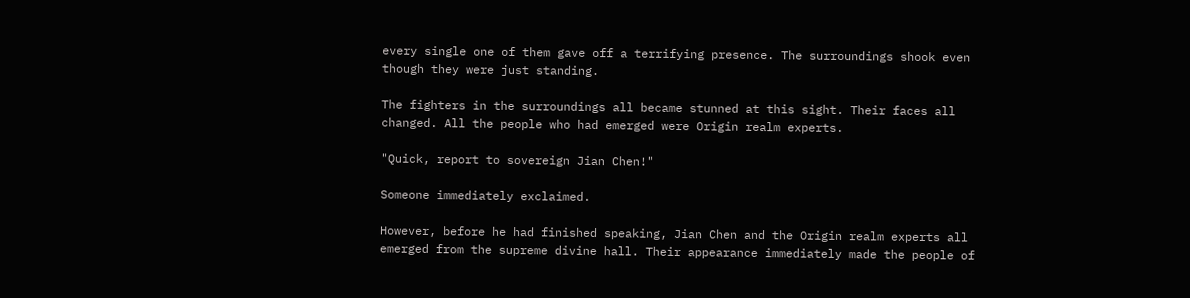every single one of them gave off a terrifying presence. The surroundings shook even though they were just standing.

The fighters in the surroundings all became stunned at this sight. Their faces all changed. All the people who had emerged were Origin realm experts.

"Quick, report to sovereign Jian Chen!"

Someone immediately exclaimed.

However, before he had finished speaking, Jian Chen and the Origin realm experts all emerged from the supreme divine hall. Their appearance immediately made the people of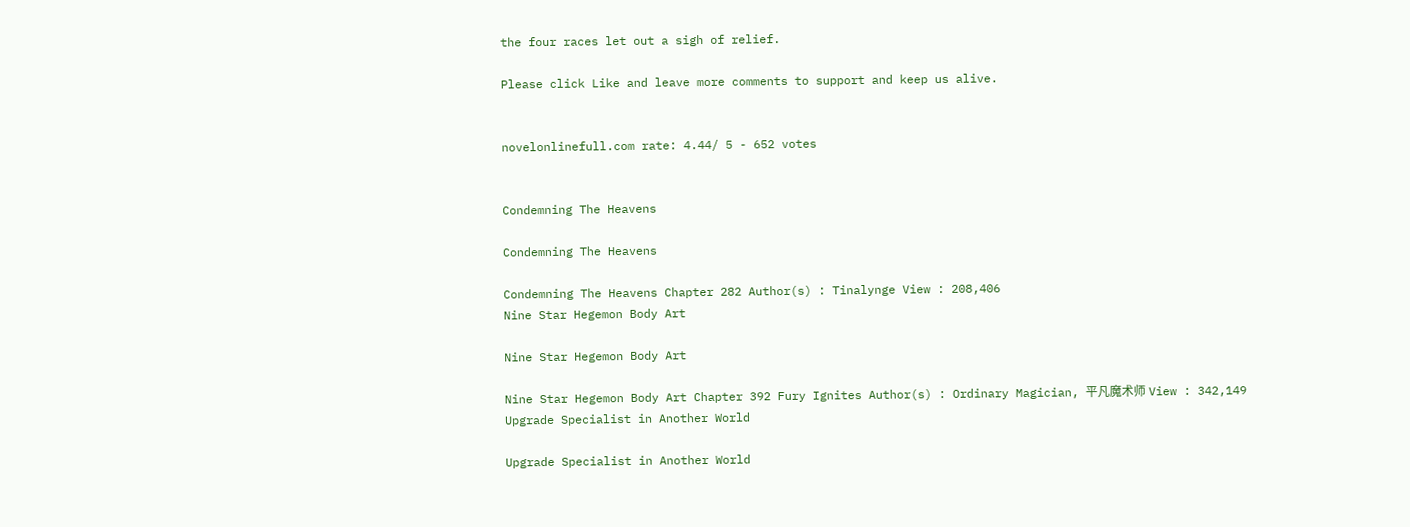the four races let out a sigh of relief.

Please click Like and leave more comments to support and keep us alive.


novelonlinefull.com rate: 4.44/ 5 - 652 votes


Condemning The Heavens

Condemning The Heavens

Condemning The Heavens Chapter 282 Author(s) : Tinalynge View : 208,406
Nine Star Hegemon Body Art

Nine Star Hegemon Body Art

Nine Star Hegemon Body Art Chapter 392 Fury Ignites Author(s) : Ordinary Magician, 平凡魔术师 View : 342,149
Upgrade Specialist in Another World

Upgrade Specialist in Another World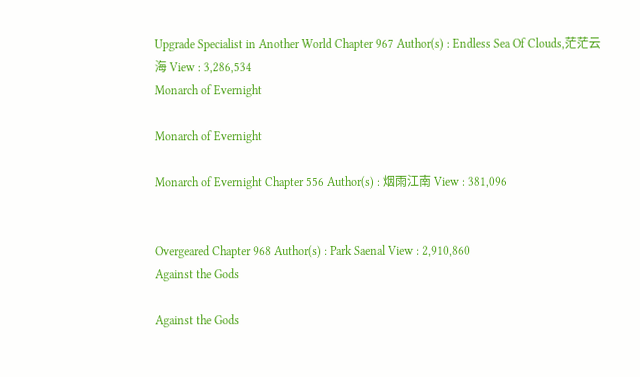Upgrade Specialist in Another World Chapter 967 Author(s) : Endless Sea Of Clouds,茫茫云海 View : 3,286,534
Monarch of Evernight

Monarch of Evernight

Monarch of Evernight Chapter 556 Author(s) : 烟雨江南 View : 381,096


Overgeared Chapter 968 Author(s) : Park Saenal View : 2,910,860
Against the Gods

Against the Gods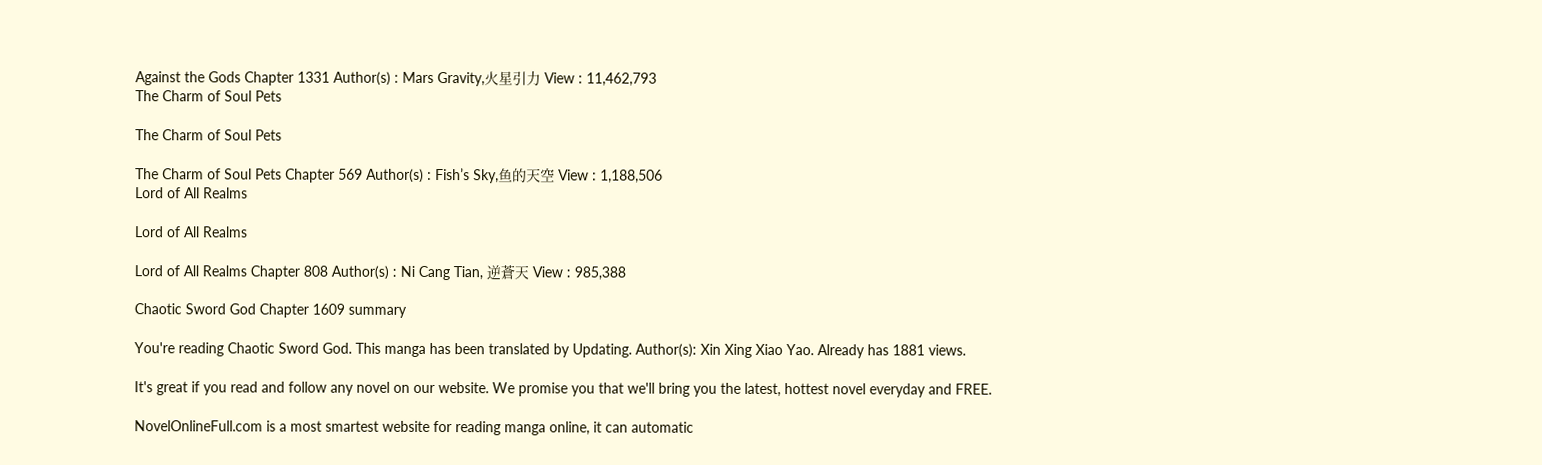Against the Gods Chapter 1331 Author(s) : Mars Gravity,火星引力 View : 11,462,793
The Charm of Soul Pets

The Charm of Soul Pets

The Charm of Soul Pets Chapter 569 Author(s) : Fish’s Sky,鱼的天空 View : 1,188,506
Lord of All Realms

Lord of All Realms

Lord of All Realms Chapter 808 Author(s) : Ni Cang Tian, 逆蒼天 View : 985,388

Chaotic Sword God Chapter 1609 summary

You're reading Chaotic Sword God. This manga has been translated by Updating. Author(s): Xin Xing Xiao Yao. Already has 1881 views.

It's great if you read and follow any novel on our website. We promise you that we'll bring you the latest, hottest novel everyday and FREE.

NovelOnlineFull.com is a most smartest website for reading manga online, it can automatic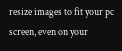resize images to fit your pc screen, even on your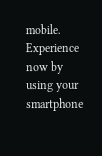mobile. Experience now by using your smartphone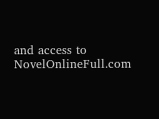and access to NovelOnlineFull.com